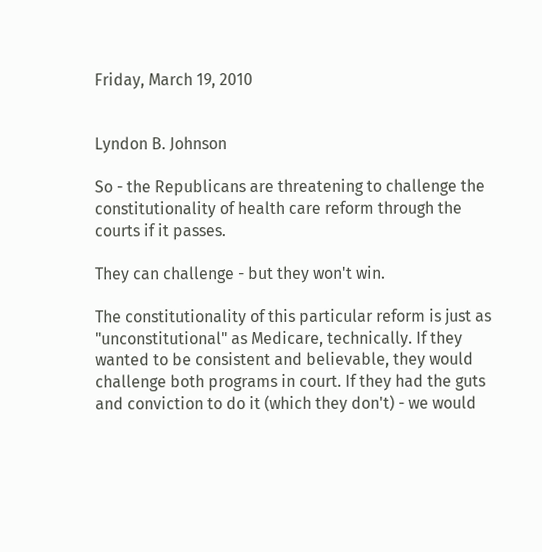Friday, March 19, 2010


Lyndon B. Johnson

So - the Republicans are threatening to challenge the constitutionality of health care reform through the courts if it passes.

They can challenge - but they won't win.

The constitutionality of this particular reform is just as "unconstitutional" as Medicare, technically. If they wanted to be consistent and believable, they would challenge both programs in court. If they had the guts and conviction to do it (which they don't) - we would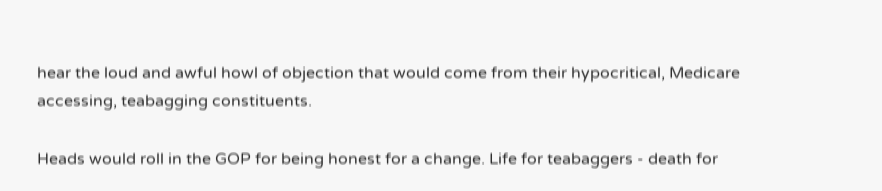hear the loud and awful howl of objection that would come from their hypocritical, Medicare accessing, teabagging constituents.

Heads would roll in the GOP for being honest for a change. Life for teabaggers - death for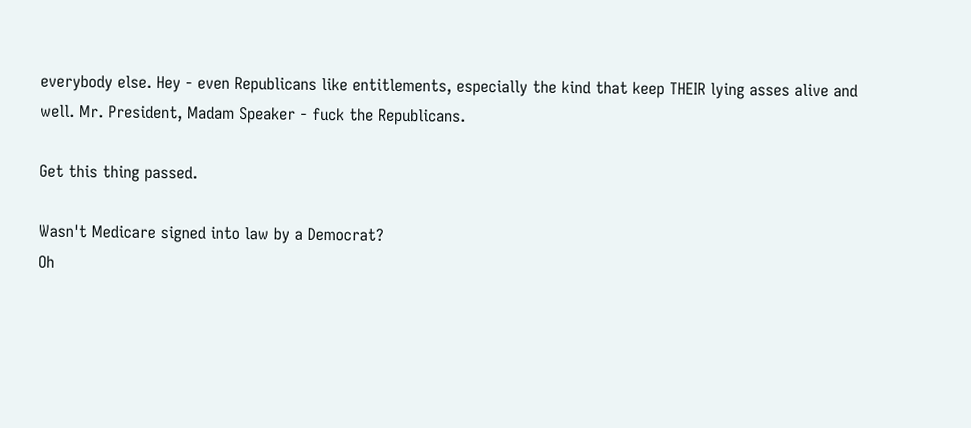everybody else. Hey - even Republicans like entitlements, especially the kind that keep THEIR lying asses alive and well. Mr. President, Madam Speaker - fuck the Republicans.

Get this thing passed.

Wasn't Medicare signed into law by a Democrat?
Oh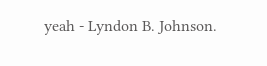yeah - Lyndon B. Johnson.